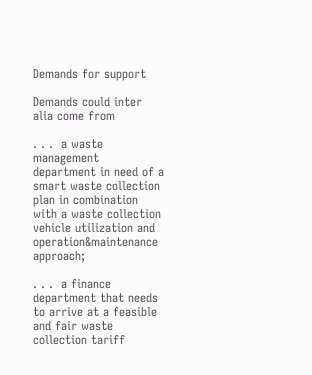Demands for support

Demands could inter alia come from

. . .  a waste management department in need of a smart waste collection plan in combination with a waste collection vehicle utilization and operation&maintenance approach;

. . .  a finance department that needs to arrive at a feasible and fair waste collection tariff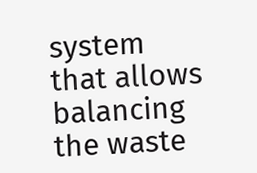system that allows balancing the waste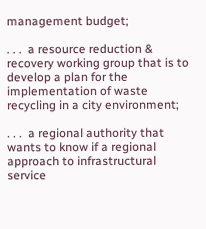management budget;

. . .  a resource reduction & recovery working group that is to develop a plan for the implementation of waste recycling in a city environment;

. . .  a regional authority that wants to know if a regional approach to infrastructural service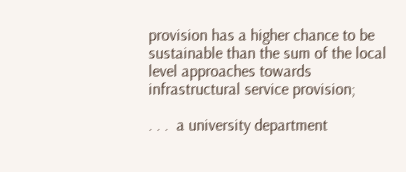provision has a higher chance to be sustainable than the sum of the local level approaches towards infrastructural service provision;

. . .  a university department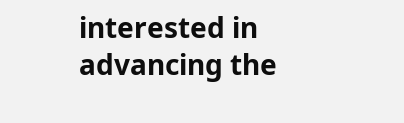interested in advancing the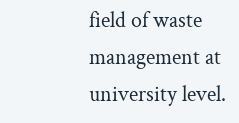field of waste management at university level.